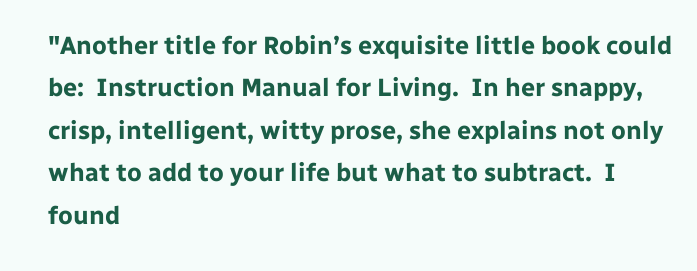"Another title for Robin’s exquisite little book could be:  Instruction Manual for Living.  In her snappy, crisp, intelligent, witty prose, she explains not only what to add to your life but what to subtract.  I found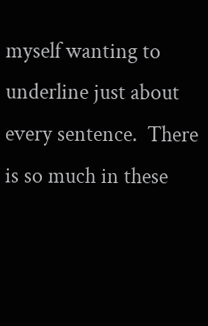myself wanting to underline just about every sentence.  There is so much in these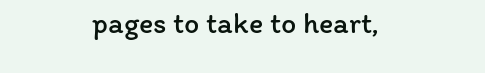pages to take to heart,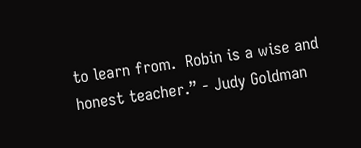to learn from.  Robin is a wise and honest teacher.” - Judy Goldman